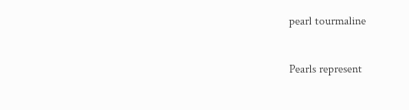pearl tourmaline

Pearls represent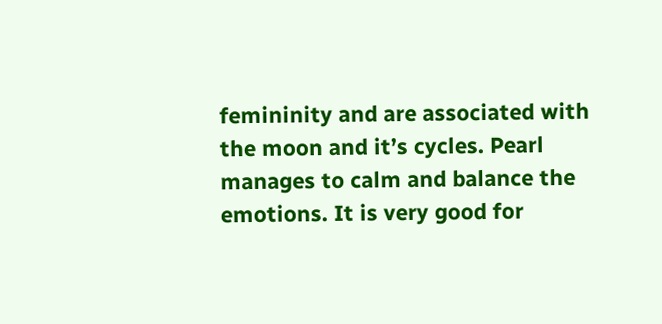femininity and are associated with the moon and it’s cycles. Pearl manages to calm and balance the emotions. It is very good for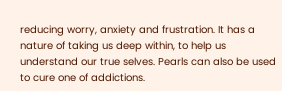reducing worry, anxiety and frustration. It has a nature of taking us deep within, to help us understand our true selves. Pearls can also be used to cure one of addictions.